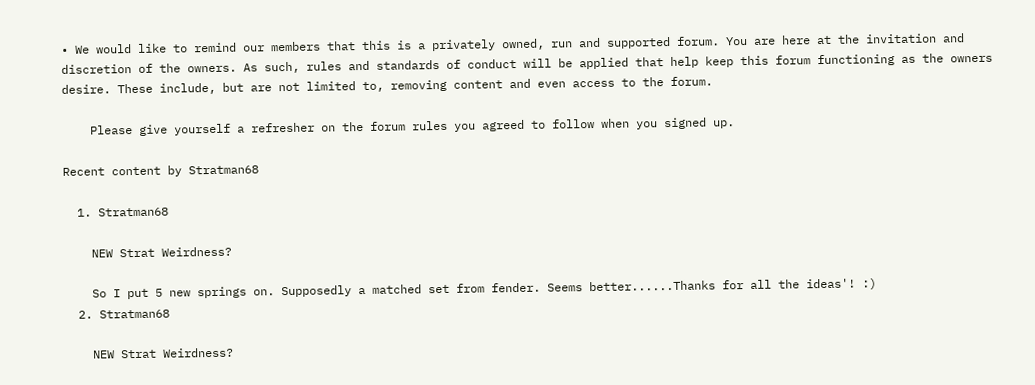• We would like to remind our members that this is a privately owned, run and supported forum. You are here at the invitation and discretion of the owners. As such, rules and standards of conduct will be applied that help keep this forum functioning as the owners desire. These include, but are not limited to, removing content and even access to the forum.

    Please give yourself a refresher on the forum rules you agreed to follow when you signed up.

Recent content by Stratman68

  1. Stratman68

    NEW Strat Weirdness?

    So I put 5 new springs on. Supposedly a matched set from fender. Seems better......Thanks for all the ideas'! :)
  2. Stratman68

    NEW Strat Weirdness?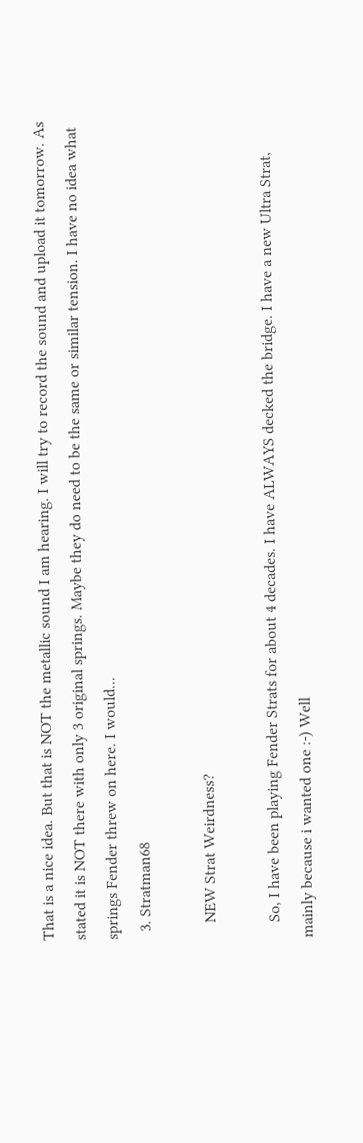That is a nice idea. But that is NOT the metallic sound I am hearing. I will try to record the sound and upload it tomorrow. As stated it is NOT there with only 3 original springs. Maybe they do need to be the same or similar tension. I have no idea what springs Fender threw on here. I would...
  3. Stratman68

    NEW Strat Weirdness?

    So, I have been playing Fender Strats for about 4 decades. I have ALWAYS decked the bridge. I have a new Ultra Strat, mainly because i wanted one :-) Well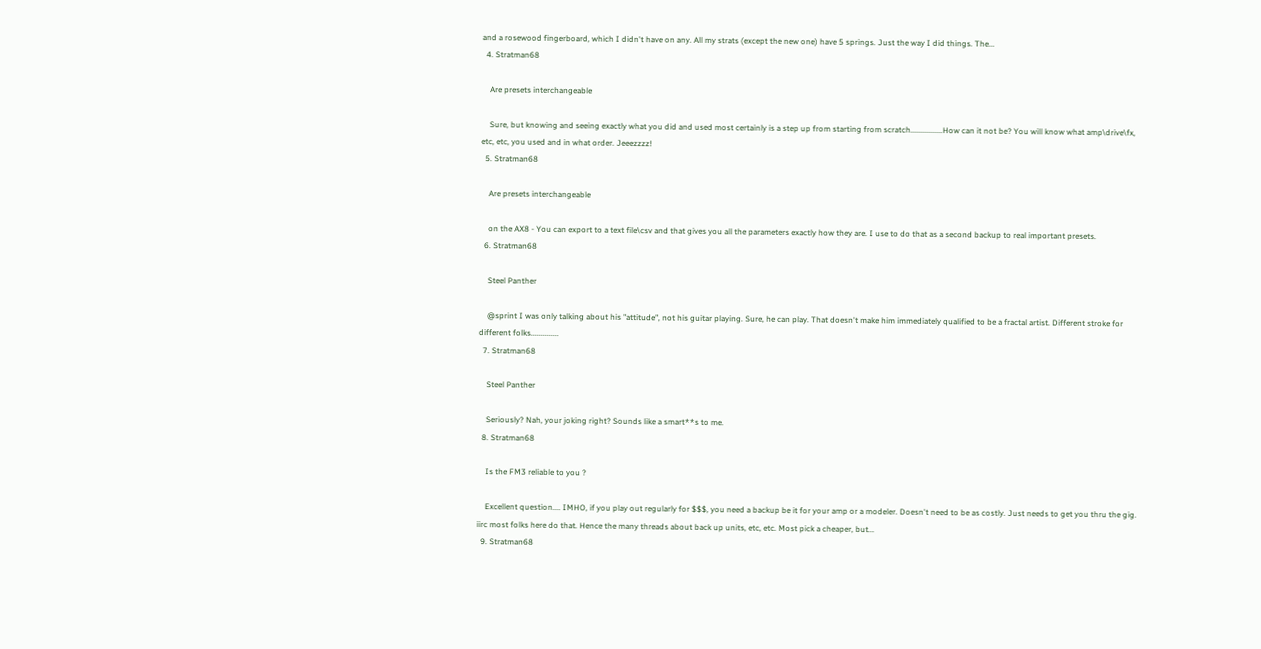and a rosewood fingerboard, which I didn't have on any. All my strats (except the new one) have 5 springs. Just the way I did things. The...
  4. Stratman68

    Are presets interchangeable

    Sure, but knowing and seeing exactly what you did and used most certainly is a step up from starting from scratch................How can it not be? You will know what amp\drive\fx, etc, etc, you used and in what order. Jeeezzzz!
  5. Stratman68

    Are presets interchangeable

    on the AX8 - You can export to a text file\csv and that gives you all the parameters exactly how they are. I use to do that as a second backup to real important presets.
  6. Stratman68

    Steel Panther

    @sprint I was only talking about his "attitude", not his guitar playing. Sure, he can play. That doesn't make him immediately qualified to be a fractal artist. Different stroke for different folks..............
  7. Stratman68

    Steel Panther

    Seriously? Nah, your joking right? Sounds like a smart**s to me.
  8. Stratman68

    Is the FM3 reliable to you ?

    Excellent question.... IMHO, if you play out regularly for $$$, you need a backup be it for your amp or a modeler. Doesn't need to be as costly. Just needs to get you thru the gig. iirc most folks here do that. Hence the many threads about back up units, etc, etc. Most pick a cheaper, but...
  9. Stratman68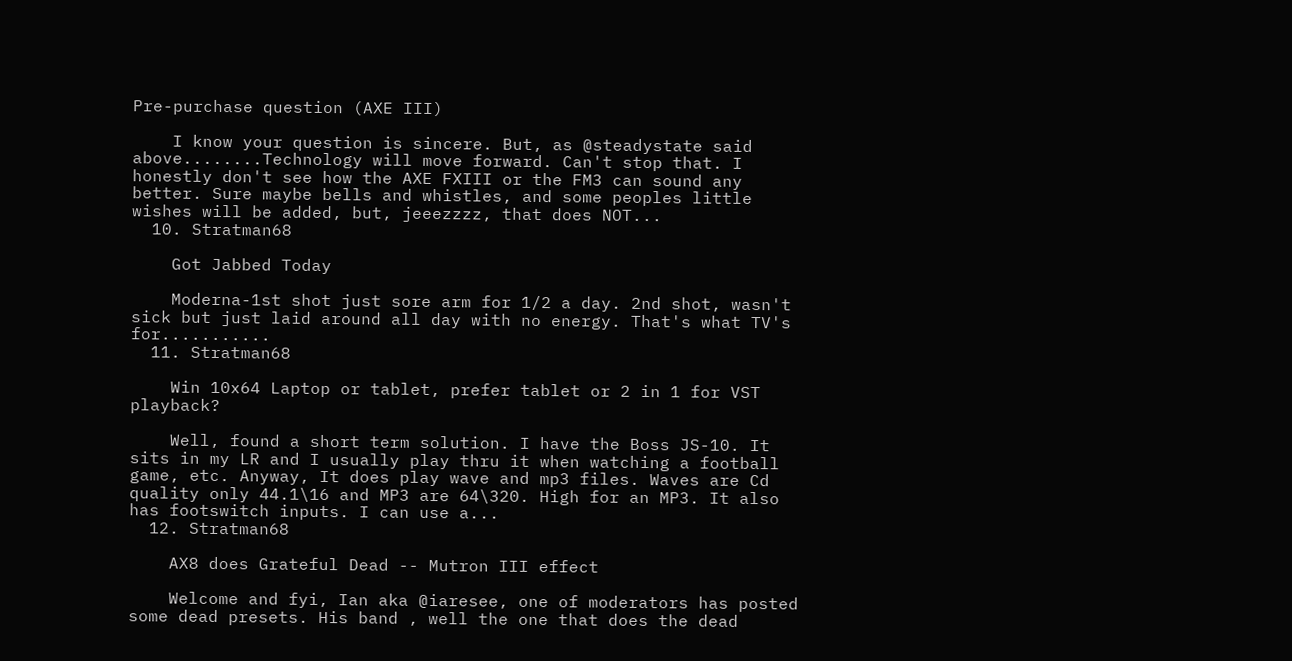Pre-purchase question (AXE III)

    I know your question is sincere. But, as @steadystate said above........Technology will move forward. Can't stop that. I honestly don't see how the AXE FXIII or the FM3 can sound any better. Sure maybe bells and whistles, and some peoples little wishes will be added, but, jeeezzzz, that does NOT...
  10. Stratman68

    Got Jabbed Today

    Moderna-1st shot just sore arm for 1/2 a day. 2nd shot, wasn't sick but just laid around all day with no energy. That's what TV's for...........
  11. Stratman68

    Win 10x64 Laptop or tablet, prefer tablet or 2 in 1 for VST playback?

    Well, found a short term solution. I have the Boss JS-10. It sits in my LR and I usually play thru it when watching a football game, etc. Anyway, It does play wave and mp3 files. Waves are Cd quality only 44.1\16 and MP3 are 64\320. High for an MP3. It also has footswitch inputs. I can use a...
  12. Stratman68

    AX8 does Grateful Dead -- Mutron III effect

    Welcome and fyi, Ian aka @iaresee, one of moderators has posted some dead presets. His band , well the one that does the dead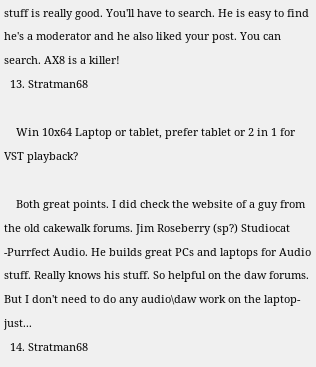stuff is really good. You'll have to search. He is easy to find he's a moderator and he also liked your post. You can search. AX8 is a killer!
  13. Stratman68

    Win 10x64 Laptop or tablet, prefer tablet or 2 in 1 for VST playback?

    Both great points. I did check the website of a guy from the old cakewalk forums. Jim Roseberry (sp?) Studiocat -Purrfect Audio. He builds great PCs and laptops for Audio stuff. Really knows his stuff. So helpful on the daw forums. But I don't need to do any audio\daw work on the laptop-just...
  14. Stratman68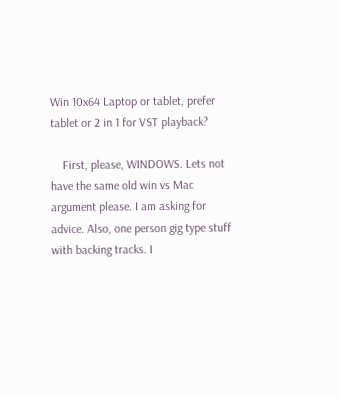Win 10x64 Laptop or tablet, prefer tablet or 2 in 1 for VST playback?

    First, please, WINDOWS. Lets not have the same old win vs Mac argument please. I am asking for advice. Also, one person gig type stuff with backing tracks. I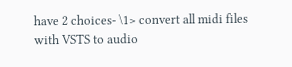have 2 choices- \1> convert all midi files with VSTS to audio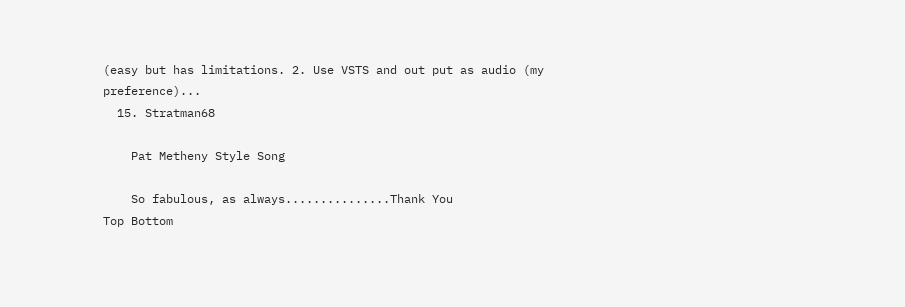(easy but has limitations. 2. Use VSTS and out put as audio (my preference)...
  15. Stratman68

    Pat Metheny Style Song

    So fabulous, as always...............Thank You
Top Bottom